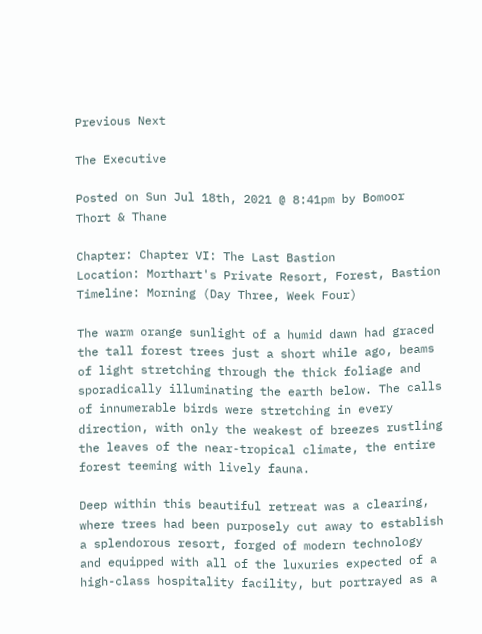Previous Next

The Executive

Posted on Sun Jul 18th, 2021 @ 8:41pm by Bomoor Thort & Thane

Chapter: Chapter VI: The Last Bastion
Location: Morthart's Private Resort, Forest, Bastion
Timeline: Morning (Day Three, Week Four)

The warm orange sunlight of a humid dawn had graced the tall forest trees just a short while ago, beams of light stretching through the thick foliage and sporadically illuminating the earth below. The calls of innumerable birds were stretching in every direction, with only the weakest of breezes rustling the leaves of the near-tropical climate, the entire forest teeming with lively fauna.

Deep within this beautiful retreat was a clearing, where trees had been purposely cut away to establish a splendorous resort, forged of modern technology and equipped with all of the luxuries expected of a high-class hospitality facility, but portrayed as a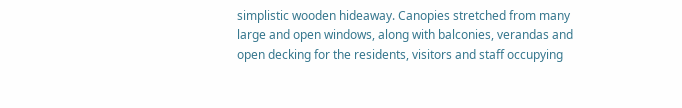simplistic wooden hideaway. Canopies stretched from many large and open windows, along with balconies, verandas and open decking for the residents, visitors and staff occupying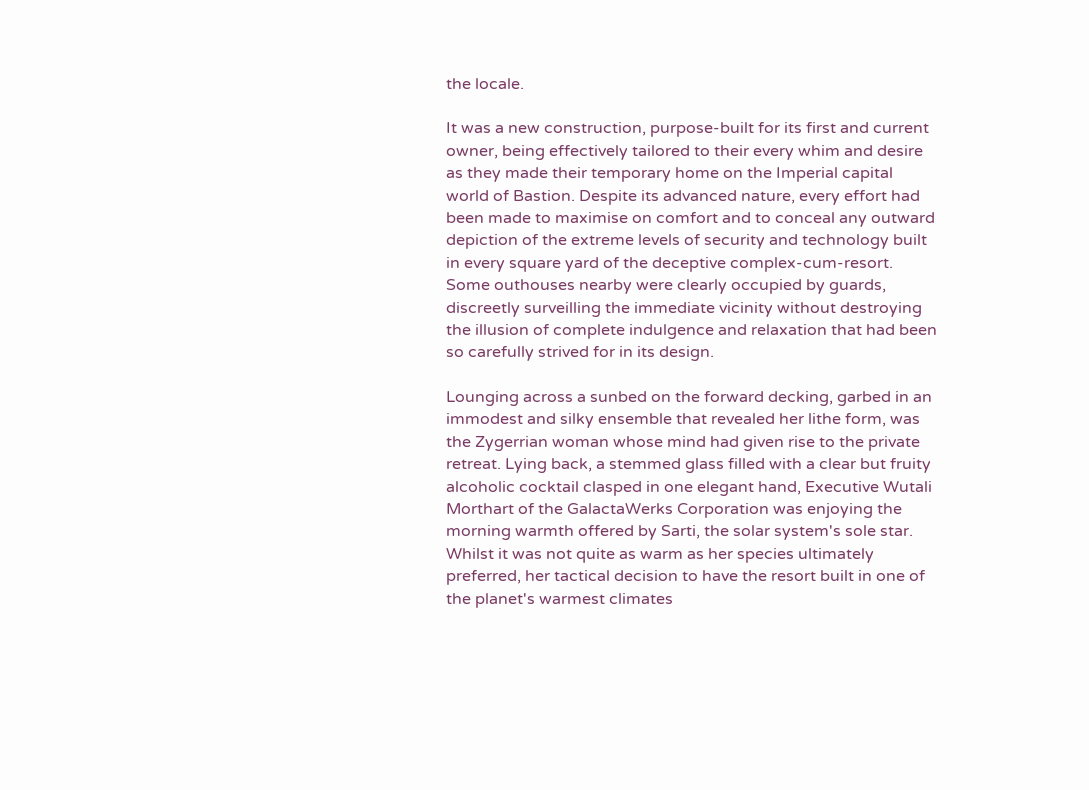the locale.

It was a new construction, purpose-built for its first and current owner, being effectively tailored to their every whim and desire as they made their temporary home on the Imperial capital world of Bastion. Despite its advanced nature, every effort had been made to maximise on comfort and to conceal any outward depiction of the extreme levels of security and technology built in every square yard of the deceptive complex-cum-resort. Some outhouses nearby were clearly occupied by guards, discreetly surveilling the immediate vicinity without destroying the illusion of complete indulgence and relaxation that had been so carefully strived for in its design.

Lounging across a sunbed on the forward decking, garbed in an immodest and silky ensemble that revealed her lithe form, was the Zygerrian woman whose mind had given rise to the private retreat. Lying back, a stemmed glass filled with a clear but fruity alcoholic cocktail clasped in one elegant hand, Executive Wutali Morthart of the GalactaWerks Corporation was enjoying the morning warmth offered by Sarti, the solar system's sole star. Whilst it was not quite as warm as her species ultimately preferred, her tactical decision to have the resort built in one of the planet's warmest climates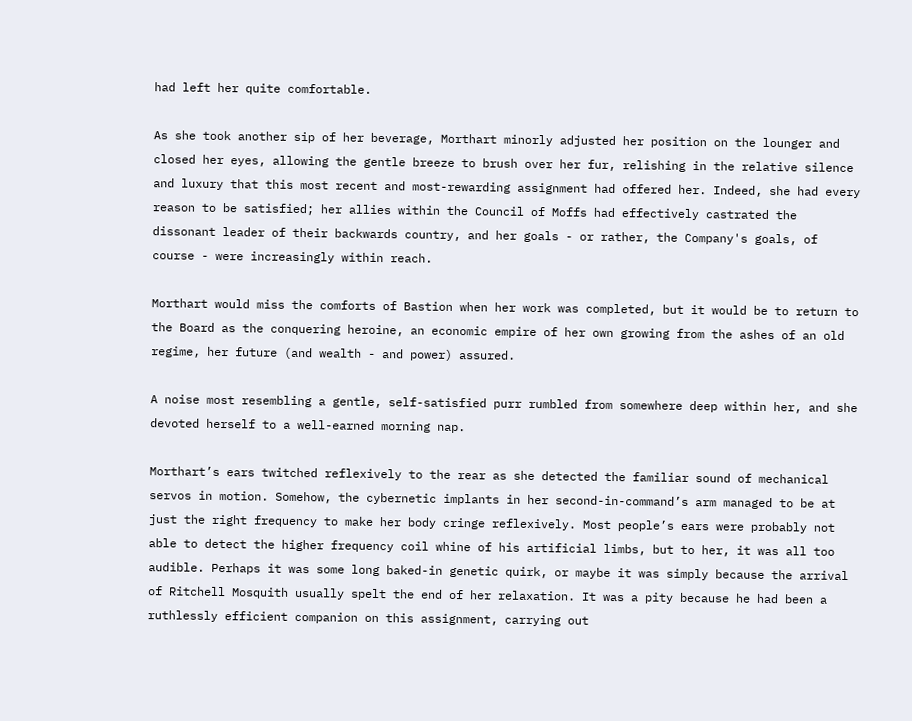had left her quite comfortable.

As she took another sip of her beverage, Morthart minorly adjusted her position on the lounger and closed her eyes, allowing the gentle breeze to brush over her fur, relishing in the relative silence and luxury that this most recent and most-rewarding assignment had offered her. Indeed, she had every reason to be satisfied; her allies within the Council of Moffs had effectively castrated the dissonant leader of their backwards country, and her goals - or rather, the Company's goals, of course - were increasingly within reach.

Morthart would miss the comforts of Bastion when her work was completed, but it would be to return to the Board as the conquering heroine, an economic empire of her own growing from the ashes of an old regime, her future (and wealth - and power) assured.

A noise most resembling a gentle, self-satisfied purr rumbled from somewhere deep within her, and she devoted herself to a well-earned morning nap.

Morthart’s ears twitched reflexively to the rear as she detected the familiar sound of mechanical servos in motion. Somehow, the cybernetic implants in her second-in-command’s arm managed to be at just the right frequency to make her body cringe reflexively. Most people’s ears were probably not able to detect the higher frequency coil whine of his artificial limbs, but to her, it was all too audible. Perhaps it was some long baked-in genetic quirk, or maybe it was simply because the arrival of Ritchell Mosquith usually spelt the end of her relaxation. It was a pity because he had been a ruthlessly efficient companion on this assignment, carrying out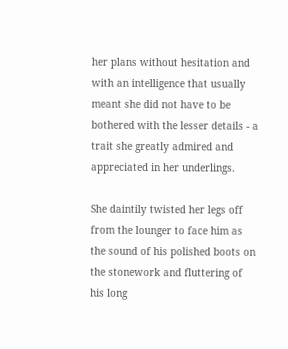her plans without hesitation and with an intelligence that usually meant she did not have to be bothered with the lesser details - a trait she greatly admired and appreciated in her underlings.

She daintily twisted her legs off from the lounger to face him as the sound of his polished boots on the stonework and fluttering of his long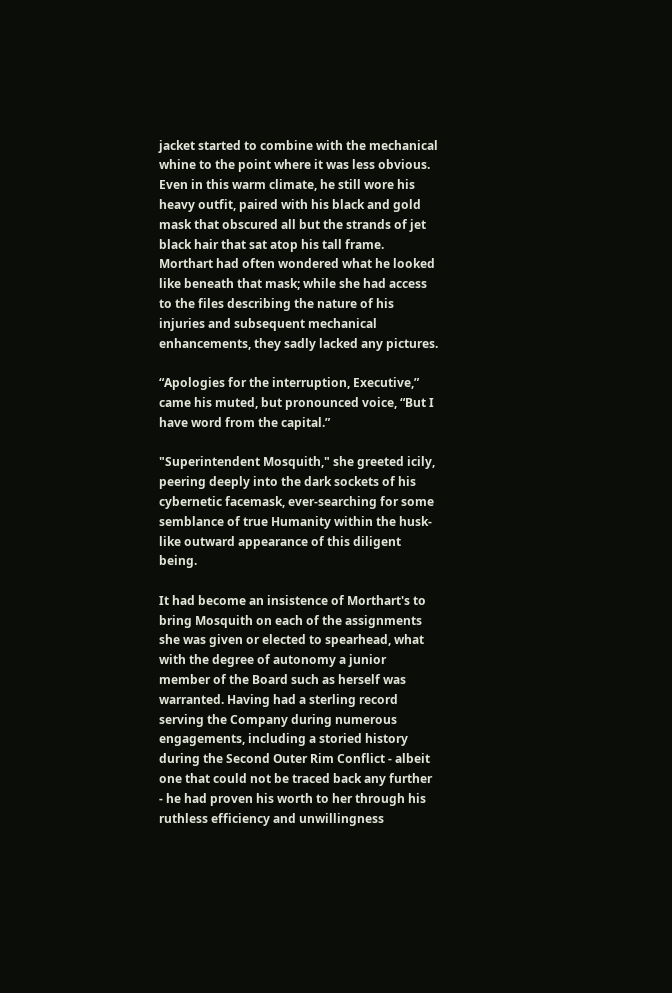jacket started to combine with the mechanical whine to the point where it was less obvious. Even in this warm climate, he still wore his heavy outfit, paired with his black and gold mask that obscured all but the strands of jet black hair that sat atop his tall frame. Morthart had often wondered what he looked like beneath that mask; while she had access to the files describing the nature of his injuries and subsequent mechanical enhancements, they sadly lacked any pictures.

“Apologies for the interruption, Executive,” came his muted, but pronounced voice, “But I have word from the capital.”

"Superintendent Mosquith," she greeted icily, peering deeply into the dark sockets of his cybernetic facemask, ever-searching for some semblance of true Humanity within the husk-like outward appearance of this diligent being.

It had become an insistence of Morthart's to bring Mosquith on each of the assignments she was given or elected to spearhead, what with the degree of autonomy a junior member of the Board such as herself was warranted. Having had a sterling record serving the Company during numerous engagements, including a storied history during the Second Outer Rim Conflict - albeit one that could not be traced back any further - he had proven his worth to her through his ruthless efficiency and unwillingness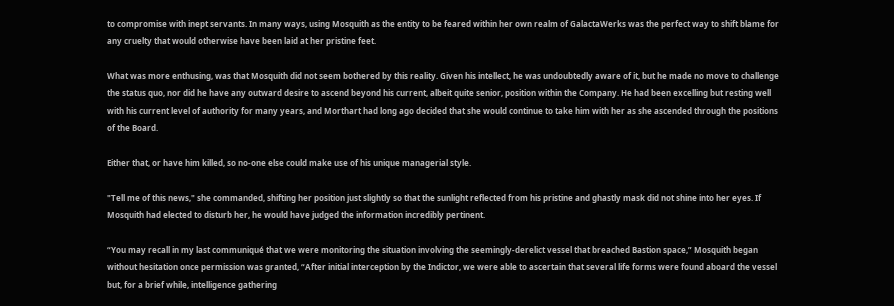to compromise with inept servants. In many ways, using Mosquith as the entity to be feared within her own realm of GalactaWerks was the perfect way to shift blame for any cruelty that would otherwise have been laid at her pristine feet.

What was more enthusing, was that Mosquith did not seem bothered by this reality. Given his intellect, he was undoubtedly aware of it, but he made no move to challenge the status quo, nor did he have any outward desire to ascend beyond his current, albeit quite senior, position within the Company. He had been excelling but resting well with his current level of authority for many years, and Morthart had long ago decided that she would continue to take him with her as she ascended through the positions of the Board.

Either that, or have him killed, so no-one else could make use of his unique managerial style.

"Tell me of this news," she commanded, shifting her position just slightly so that the sunlight reflected from his pristine and ghastly mask did not shine into her eyes. If Mosquith had elected to disturb her, he would have judged the information incredibly pertinent.

“You may recall in my last communiqué that we were monitoring the situation involving the seemingly-derelict vessel that breached Bastion space,” Mosquith began without hesitation once permission was granted, “After initial interception by the Indictor, we were able to ascertain that several life forms were found aboard the vessel but, for a brief while, intelligence gathering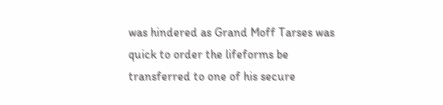was hindered as Grand Moff Tarses was quick to order the lifeforms be transferred to one of his secure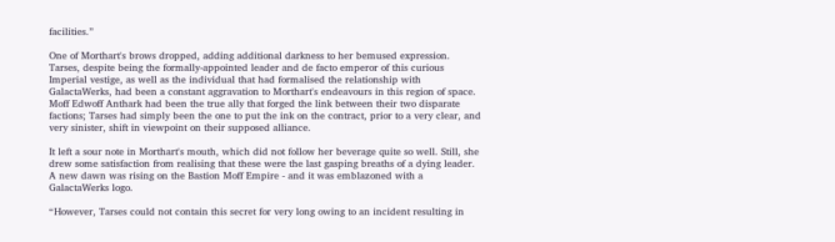facilities.”

One of Morthart's brows dropped, adding additional darkness to her bemused expression. Tarses, despite being the formally-appointed leader and de facto emperor of this curious Imperial vestige, as well as the individual that had formalised the relationship with GalactaWerks, had been a constant aggravation to Morthart's endeavours in this region of space. Moff Edwoff Anthark had been the true ally that forged the link between their two disparate factions; Tarses had simply been the one to put the ink on the contract, prior to a very clear, and very sinister, shift in viewpoint on their supposed alliance.

It left a sour note in Morthart's mouth, which did not follow her beverage quite so well. Still, she drew some satisfaction from realising that these were the last gasping breaths of a dying leader. A new dawn was rising on the Bastion Moff Empire - and it was emblazoned with a GalactaWerks logo.

“However, Tarses could not contain this secret for very long owing to an incident resulting in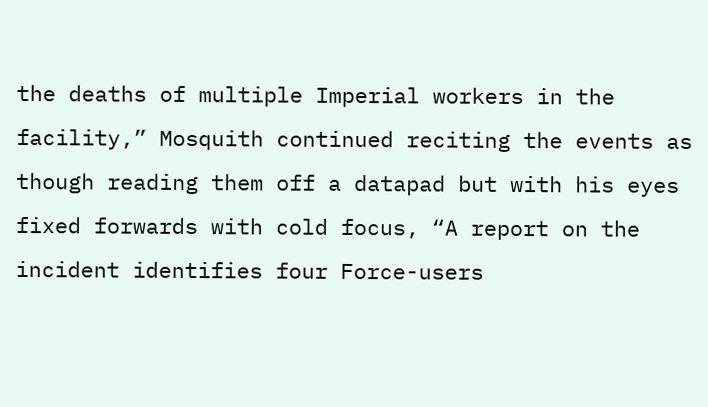the deaths of multiple Imperial workers in the facility,” Mosquith continued reciting the events as though reading them off a datapad but with his eyes fixed forwards with cold focus, “A report on the incident identifies four Force-users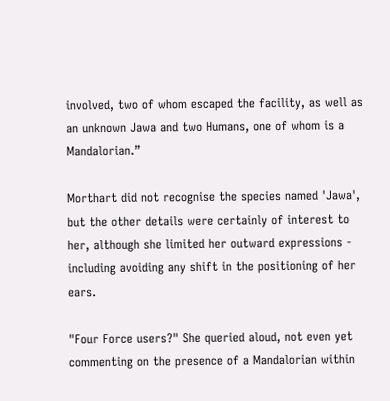involved, two of whom escaped the facility, as well as an unknown Jawa and two Humans, one of whom is a Mandalorian.”

Morthart did not recognise the species named 'Jawa', but the other details were certainly of interest to her, although she limited her outward expressions - including avoiding any shift in the positioning of her ears.

"Four Force users?" She queried aloud, not even yet commenting on the presence of a Mandalorian within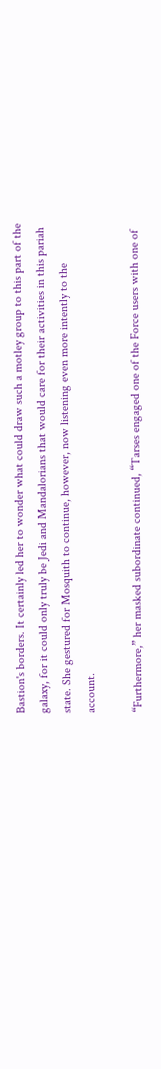Bastion's borders. It certainly led her to wonder what could draw such a motley group to this part of the galaxy, for it could only truly be Jedi and Mandalorians that would care for their activities in this pariah state. She gestured for Mosquith to continue, however, now listening even more intently to the account.

“Furthermore,” her masked subordinate continued, “Tarses engaged one of the Force users with one of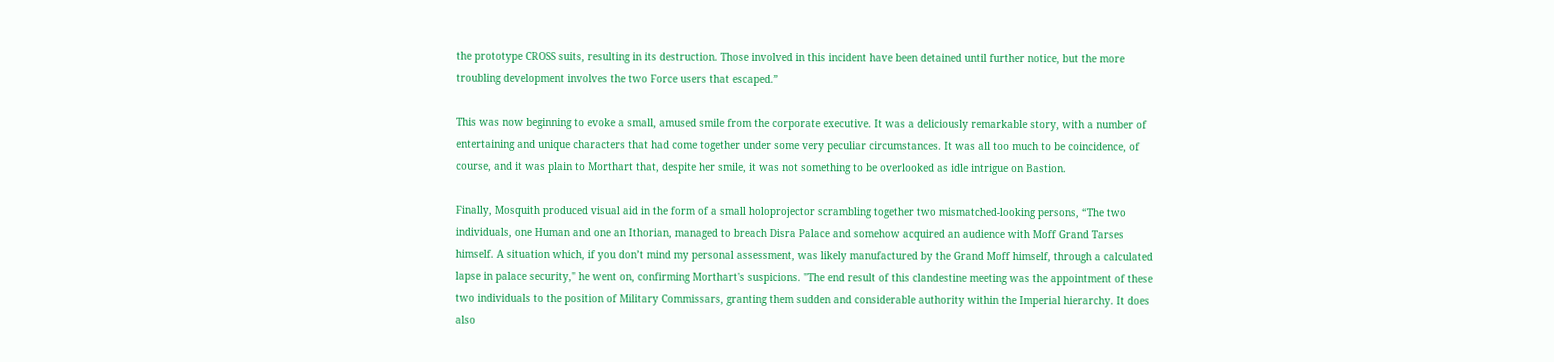the prototype CROSS suits, resulting in its destruction. Those involved in this incident have been detained until further notice, but the more troubling development involves the two Force users that escaped.”

This was now beginning to evoke a small, amused smile from the corporate executive. It was a deliciously remarkable story, with a number of entertaining and unique characters that had come together under some very peculiar circumstances. It was all too much to be coincidence, of course, and it was plain to Morthart that, despite her smile, it was not something to be overlooked as idle intrigue on Bastion.

Finally, Mosquith produced visual aid in the form of a small holoprojector scrambling together two mismatched-looking persons, “The two individuals, one Human and one an Ithorian, managed to breach Disra Palace and somehow acquired an audience with Moff Grand Tarses himself. A situation which, if you don’t mind my personal assessment, was likely manufactured by the Grand Moff himself, through a calculated lapse in palace security," he went on, confirming Morthart's suspicions. "The end result of this clandestine meeting was the appointment of these two individuals to the position of Military Commissars, granting them sudden and considerable authority within the Imperial hierarchy. It does also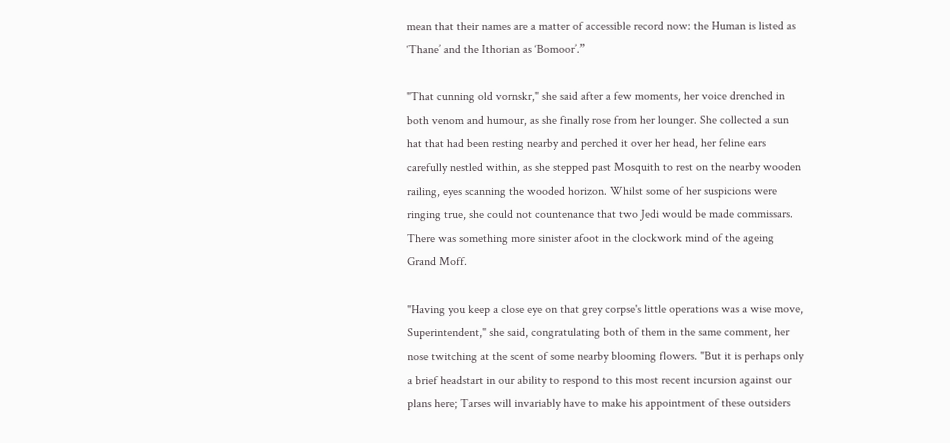mean that their names are a matter of accessible record now: the Human is listed as ‘Thane’ and the Ithorian as ‘Bomoor’.”

"That cunning old vornskr," she said after a few moments, her voice drenched in both venom and humour, as she finally rose from her lounger. She collected a sun hat that had been resting nearby and perched it over her head, her feline ears carefully nestled within, as she stepped past Mosquith to rest on the nearby wooden railing, eyes scanning the wooded horizon. Whilst some of her suspicions were ringing true, she could not countenance that two Jedi would be made commissars. There was something more sinister afoot in the clockwork mind of the ageing Grand Moff.

"Having you keep a close eye on that grey corpse's little operations was a wise move, Superintendent," she said, congratulating both of them in the same comment, her nose twitching at the scent of some nearby blooming flowers. "But it is perhaps only a brief headstart in our ability to respond to this most recent incursion against our plans here; Tarses will invariably have to make his appointment of these outsiders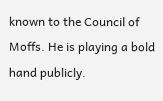known to the Council of Moffs. He is playing a bold hand publicly.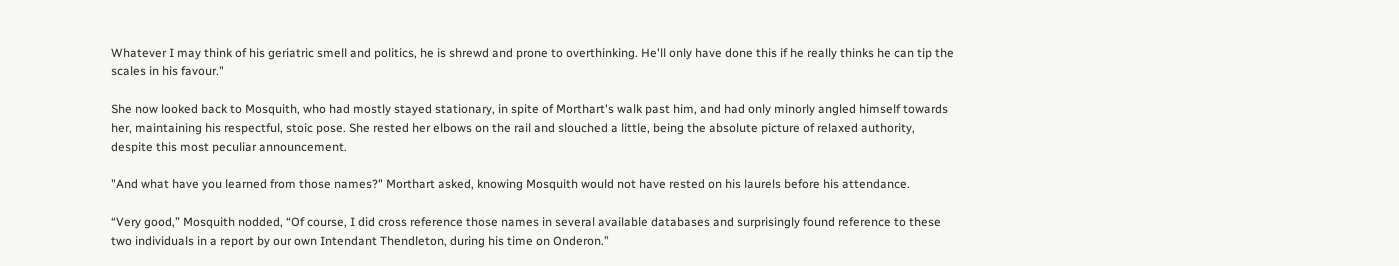Whatever I may think of his geriatric smell and politics, he is shrewd and prone to overthinking. He'll only have done this if he really thinks he can tip the scales in his favour."

She now looked back to Mosquith, who had mostly stayed stationary, in spite of Morthart's walk past him, and had only minorly angled himself towards her, maintaining his respectful, stoic pose. She rested her elbows on the rail and slouched a little, being the absolute picture of relaxed authority, despite this most peculiar announcement.

"And what have you learned from those names?" Morthart asked, knowing Mosquith would not have rested on his laurels before his attendance.

“Very good,” Mosquith nodded, “Of course, I did cross reference those names in several available databases and surprisingly found reference to these two individuals in a report by our own Intendant Thendleton, during his time on Onderon.”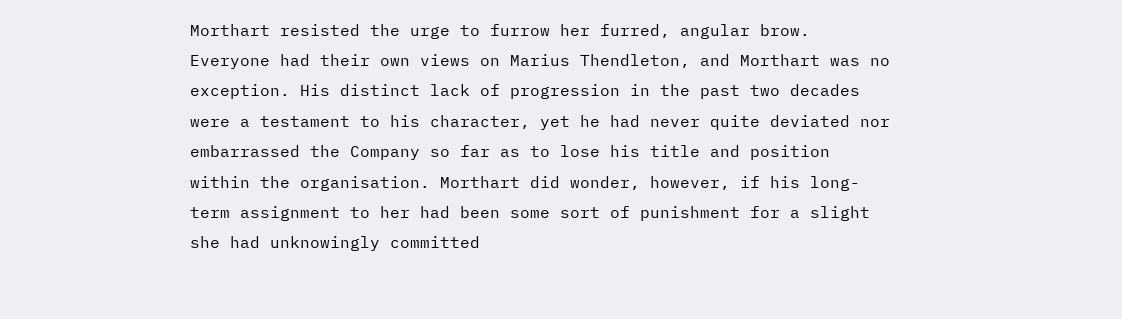Morthart resisted the urge to furrow her furred, angular brow. Everyone had their own views on Marius Thendleton, and Morthart was no exception. His distinct lack of progression in the past two decades were a testament to his character, yet he had never quite deviated nor embarrassed the Company so far as to lose his title and position within the organisation. Morthart did wonder, however, if his long-term assignment to her had been some sort of punishment for a slight she had unknowingly committed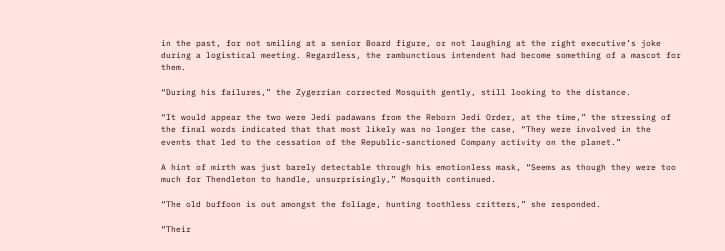in the past, for not smiling at a senior Board figure, or not laughing at the right executive’s joke during a logistical meeting. Regardless, the rambunctious intendent had become something of a mascot for them.

“During his failures,” the Zygerrian corrected Mosquith gently, still looking to the distance.

“It would appear the two were Jedi padawans from the Reborn Jedi Order, at the time,” the stressing of the final words indicated that that most likely was no longer the case, “They were involved in the events that led to the cessation of the Republic-sanctioned Company activity on the planet.”

A hint of mirth was just barely detectable through his emotionless mask, “Seems as though they were too much for Thendleton to handle, unsurprisingly,” Mosquith continued.

“The old buffoon is out amongst the foliage, hunting toothless critters,” she responded.

“Their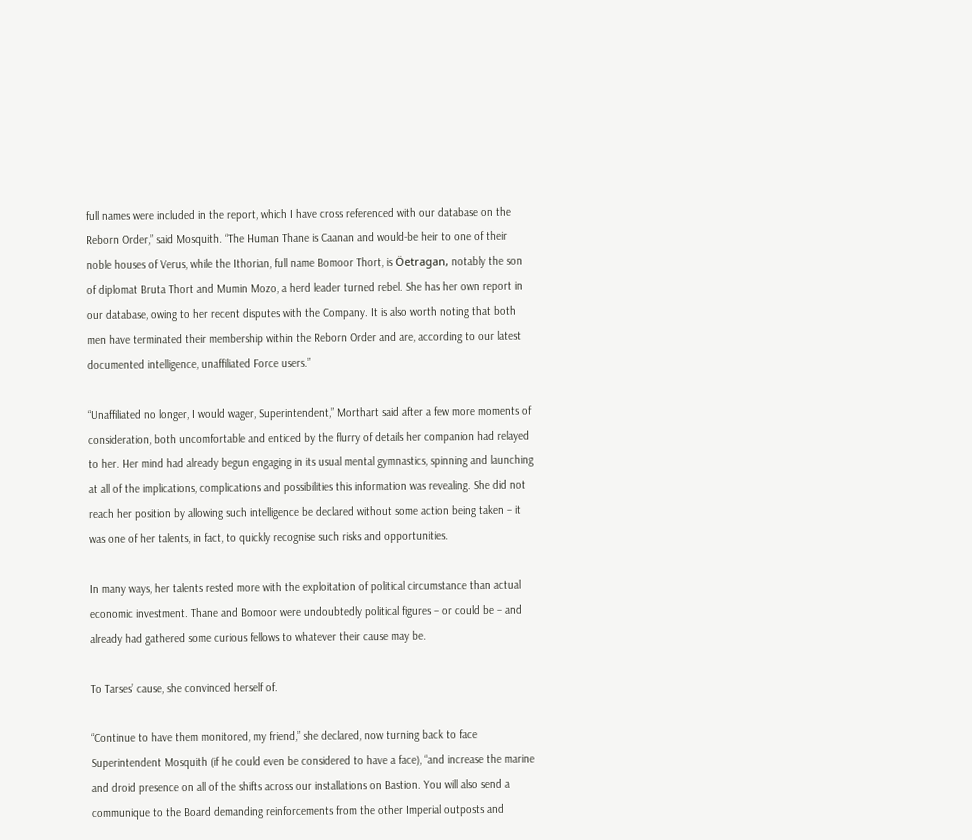full names were included in the report, which I have cross referenced with our database on the Reborn Order,” said Mosquith. “The Human Thane is Caanan and would-be heir to one of their noble houses of Verus, while the Ithorian, full name Bomoor Thort, is Öetragan, notably the son of diplomat Bruta Thort and Mumin Mozo, a herd leader turned rebel. She has her own report in our database, owing to her recent disputes with the Company. It is also worth noting that both men have terminated their membership within the Reborn Order and are, according to our latest documented intelligence, unaffiliated Force users.”

“Unaffiliated no longer, I would wager, Superintendent,” Morthart said after a few more moments of consideration, both uncomfortable and enticed by the flurry of details her companion had relayed to her. Her mind had already begun engaging in its usual mental gymnastics, spinning and launching at all of the implications, complications and possibilities this information was revealing. She did not reach her position by allowing such intelligence be declared without some action being taken – it was one of her talents, in fact, to quickly recognise such risks and opportunities.

In many ways, her talents rested more with the exploitation of political circumstance than actual economic investment. Thane and Bomoor were undoubtedly political figures – or could be – and already had gathered some curious fellows to whatever their cause may be.

To Tarses’ cause, she convinced herself of.

“Continue to have them monitored, my friend,” she declared, now turning back to face Superintendent Mosquith (if he could even be considered to have a face), “and increase the marine and droid presence on all of the shifts across our installations on Bastion. You will also send a communique to the Board demanding reinforcements from the other Imperial outposts and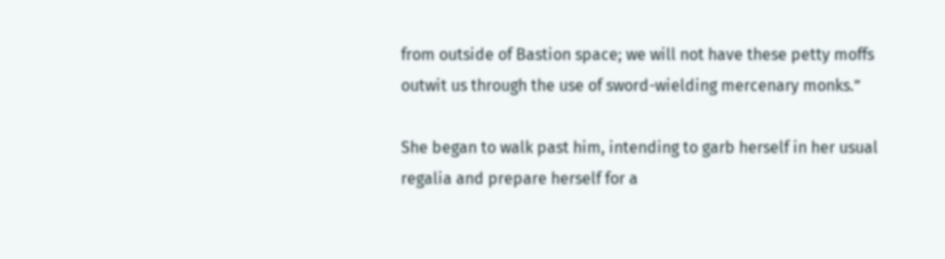from outside of Bastion space; we will not have these petty moffs outwit us through the use of sword-wielding mercenary monks.”

She began to walk past him, intending to garb herself in her usual regalia and prepare herself for a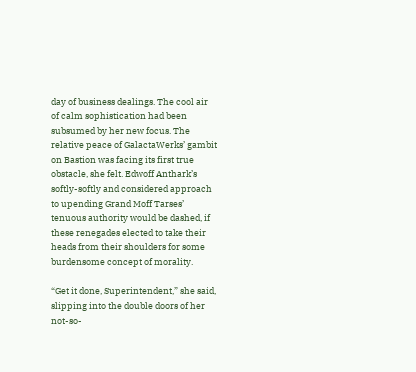day of business dealings. The cool air of calm sophistication had been subsumed by her new focus. The relative peace of GalactaWerks’ gambit on Bastion was facing its first true obstacle, she felt. Edwoff Anthark’s softly-softly and considered approach to upending Grand Moff Tarses’ tenuous authority would be dashed, if these renegades elected to take their heads from their shoulders for some burdensome concept of morality.

“Get it done, Superintendent,” she said, slipping into the double doors of her not-so-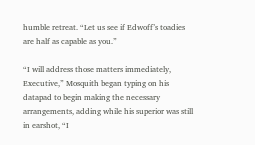humble retreat. “Let us see if Edwoff’s toadies are half as capable as you.”

“I will address those matters immediately, Executive,” Mosquith began typing on his datapad to begin making the necessary arrangements, adding while his superior was still in earshot, “I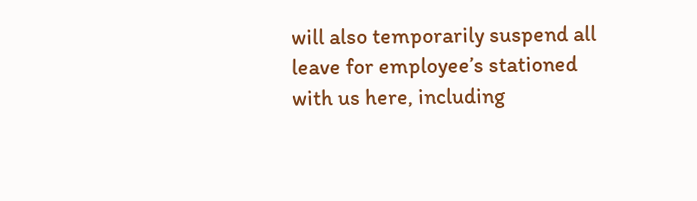will also temporarily suspend all leave for employee’s stationed with us here, including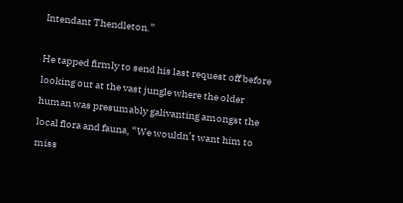Intendant Thendleton.”

He tapped firmly to send his last request off before looking out at the vast jungle where the older human was presumably galivanting amongst the local flora and fauna, “We wouldn’t want him to miss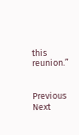this reunion.”


Previous Next